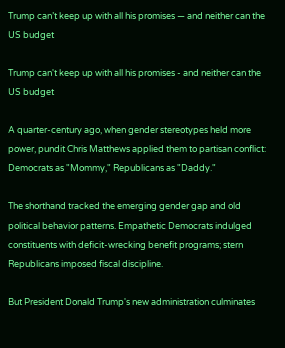Trump can’t keep up with all his promises — and neither can the US budget

Trump can't keep up with all his promises - and neither can the US budget

A quarter-century ago, when gender stereotypes held more power, pundit Chris Matthews applied them to partisan conflict: Democrats as "Mommy," Republicans as "Daddy."

The shorthand tracked the emerging gender gap and old political behavior patterns. Empathetic Democrats indulged constituents with deficit-wrecking benefit programs; stern Republicans imposed fiscal discipline.

But President Donald Trump's new administration culminates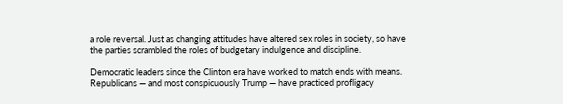a role reversal. Just as changing attitudes have altered sex roles in society, so have the parties scrambled the roles of budgetary indulgence and discipline.

Democratic leaders since the Clinton era have worked to match ends with means. Republicans — and most conspicuously Trump — have practiced profligacy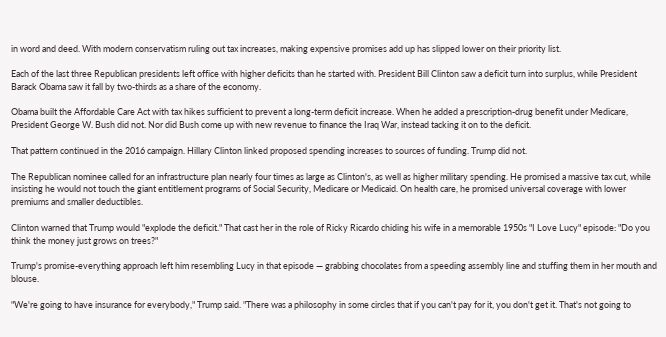in word and deed. With modern conservatism ruling out tax increases, making expensive promises add up has slipped lower on their priority list.

Each of the last three Republican presidents left office with higher deficits than he started with. President Bill Clinton saw a deficit turn into surplus, while President Barack Obama saw it fall by two-thirds as a share of the economy.

Obama built the Affordable Care Act with tax hikes sufficient to prevent a long-term deficit increase. When he added a prescription-drug benefit under Medicare, President George W. Bush did not. Nor did Bush come up with new revenue to finance the Iraq War, instead tacking it on to the deficit.

That pattern continued in the 2016 campaign. Hillary Clinton linked proposed spending increases to sources of funding. Trump did not.

The Republican nominee called for an infrastructure plan nearly four times as large as Clinton's, as well as higher military spending. He promised a massive tax cut, while insisting he would not touch the giant entitlement programs of Social Security, Medicare or Medicaid. On health care, he promised universal coverage with lower premiums and smaller deductibles.

Clinton warned that Trump would "explode the deficit." That cast her in the role of Ricky Ricardo chiding his wife in a memorable 1950s "I Love Lucy" episode: "Do you think the money just grows on trees?"

Trump's promise-everything approach left him resembling Lucy in that episode — grabbing chocolates from a speeding assembly line and stuffing them in her mouth and blouse.

"We're going to have insurance for everybody," Trump said. "There was a philosophy in some circles that if you can't pay for it, you don't get it. That's not going to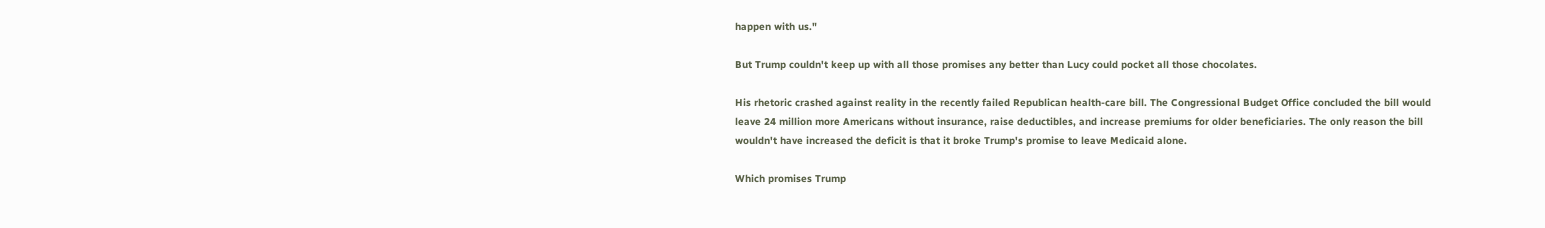happen with us."

But Trump couldn't keep up with all those promises any better than Lucy could pocket all those chocolates.

His rhetoric crashed against reality in the recently failed Republican health-care bill. The Congressional Budget Office concluded the bill would leave 24 million more Americans without insurance, raise deductibles, and increase premiums for older beneficiaries. The only reason the bill wouldn't have increased the deficit is that it broke Trump's promise to leave Medicaid alone.

Which promises Trump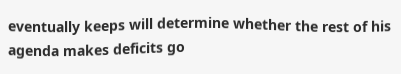eventually keeps will determine whether the rest of his agenda makes deficits go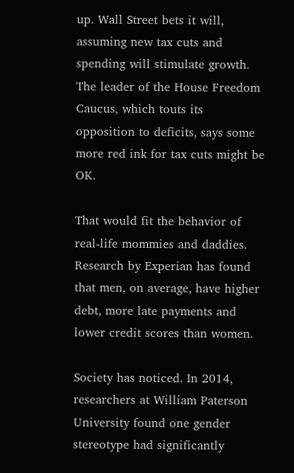up. Wall Street bets it will, assuming new tax cuts and spending will stimulate growth. The leader of the House Freedom Caucus, which touts its opposition to deficits, says some more red ink for tax cuts might be OK.

That would fit the behavior of real-life mommies and daddies. Research by Experian has found that men, on average, have higher debt, more late payments and lower credit scores than women.

Society has noticed. In 2014, researchers at William Paterson University found one gender stereotype had significantly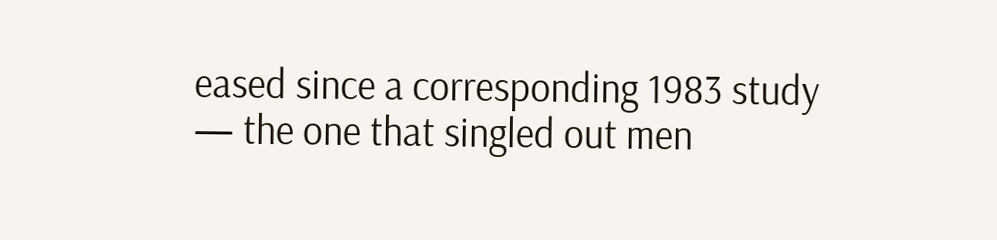eased since a corresponding 1983 study — the one that singled out men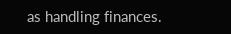as handling finances.